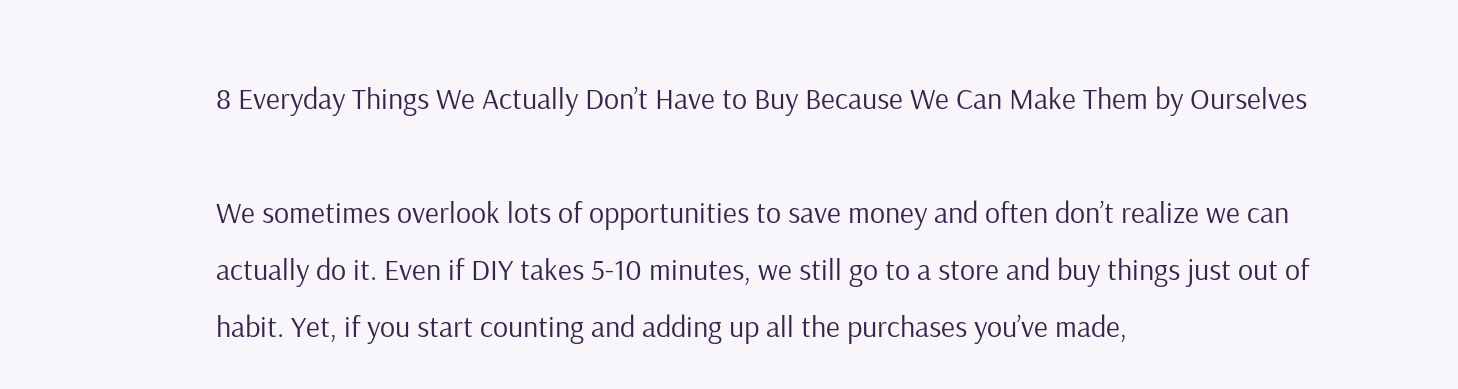8 Everyday Things We Actually Don’t Have to Buy Because We Can Make Them by Ourselves

We sometimes overlook lots of opportunities to save money and often don’t realize we can actually do it. Even if DIY takes 5-10 minutes, we still go to a store and buy things just out of habit. Yet, if you start counting and adding up all the purchases you’ve made,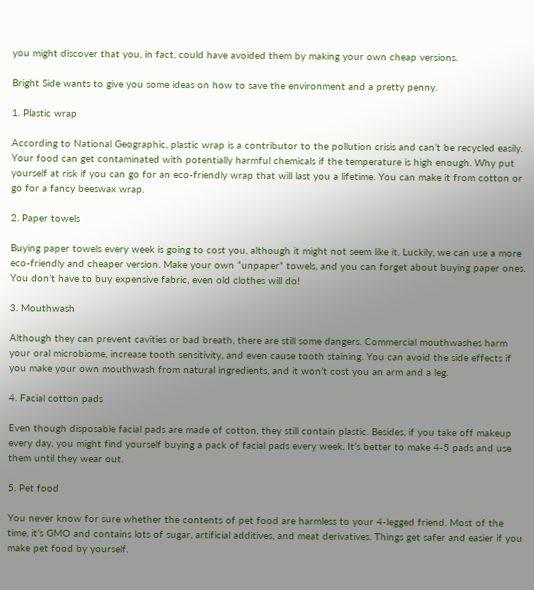you might discover that you, in fact, could have avoided them by making your own cheap versions.

Bright Side wants to give you some ideas on how to save the environment and a pretty penny.

1. Plastic wrap

According to National Geographic, plastic wrap is a contributor to the pollution crisis and can’t be recycled easily. Your food can get contaminated with potentially harmful chemicals if the temperature is high enough. Why put yourself at risk if you can go for an eco-friendly wrap that will last you a lifetime. You can make it from cotton or go for a fancy beeswax wrap.

2. Paper towels

Buying paper towels every week is going to cost you, although it might not seem like it. Luckily, we can use a more eco-friendly and cheaper version. Make your own “unpaper” towels, and you can forget about buying paper ones. You don’t have to buy expensive fabric, even old clothes will do!

3. Mouthwash

Although they can prevent cavities or bad breath, there are still some dangers. Commercial mouthwashes harm your oral microbiome, increase tooth sensitivity, and even cause tooth staining. You can avoid the side effects if you make your own mouthwash from natural ingredients, and it won’t cost you an arm and a leg.

4. Facial cotton pads

Even though disposable facial pads are made of cotton, they still contain plastic. Besides, if you take off makeup every day, you might find yourself buying a pack of facial pads every week. It’s better to make 4-5 pads and use them until they wear out.

5. Pet food

You never know for sure whether the contents of pet food are harmless to your 4-legged friend. Most of the time, it’s GMO and contains lots of sugar, artificial additives, and meat derivatives. Things get safer and easier if you make pet food by yourself.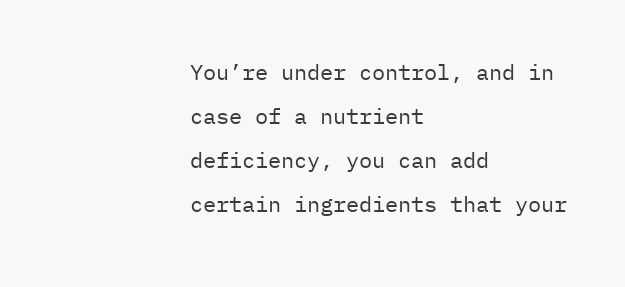You’re under control, and in case of a nutrient deficiency, you can add certain ingredients that your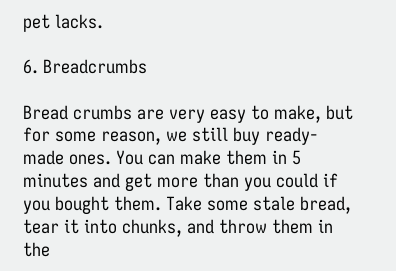pet lacks.

6. Breadcrumbs

Bread crumbs are very easy to make, but for some reason, we still buy ready-made ones. You can make them in 5 minutes and get more than you could if you bought them. Take some stale bread, tear it into chunks, and throw them in the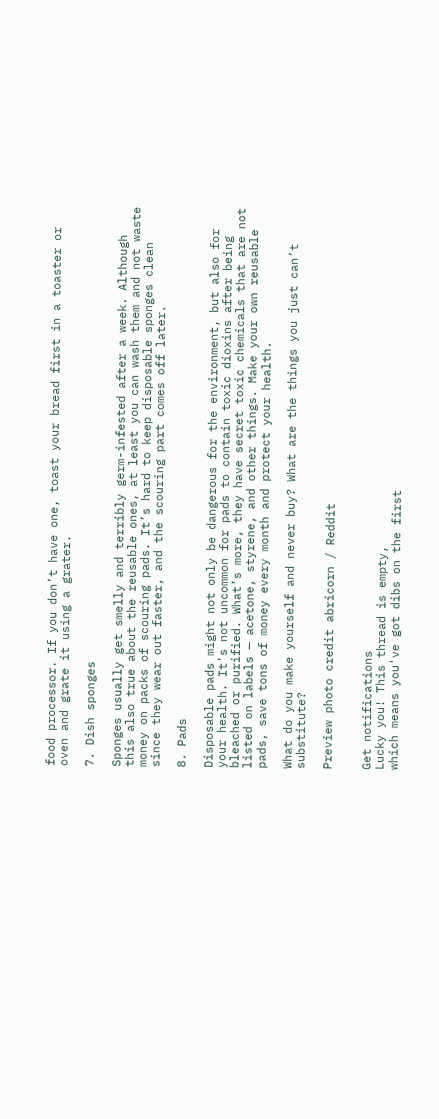food processor. If you don’t have one, toast your bread first in a toaster or oven and grate it using a grater.

7. Dish sponges

Sponges usually get smelly and terribly germ-infested after a week. Although this also true about the reusable ones, at least you can wash them and not waste money on packs of scouring pads. It’s hard to keep disposable sponges clean since they wear out faster, and the scouring part comes off later.

8. Pads

Disposable pads might not only be dangerous for the environment, but also for your health. It’s not uncommon for pads to contain toxic dioxins after being bleached or purified. What’s more, they have secret toxic chemicals that are not listed on labels — acetone, styrene, and other things. Make your own reusable pads, save tons of money every month and protect your health.

What do you make yourself and never buy? What are the things you just can’t substitute?

Preview photo credit abricorn / Reddit


Get notifications
Lucky you! This thread is empty,
which means you've got dibs on the first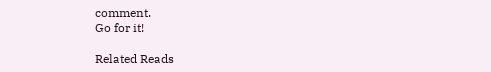comment.
Go for it!

Related Reads